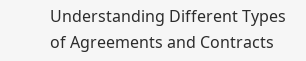Understanding Different Types of Agreements and Contracts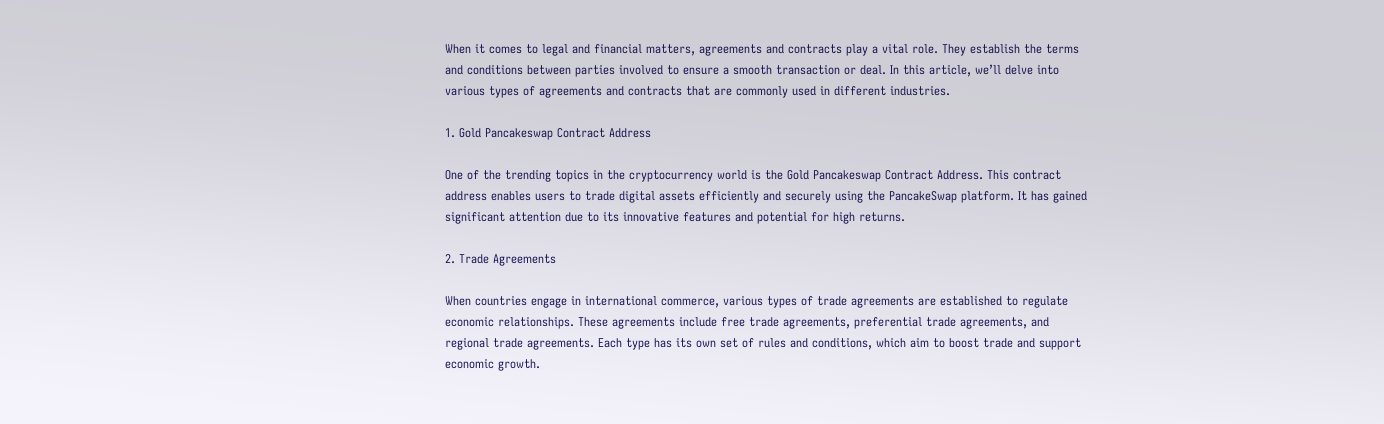When it comes to legal and financial matters, agreements and contracts play a vital role. They establish the terms and conditions between parties involved to ensure a smooth transaction or deal. In this article, we’ll delve into various types of agreements and contracts that are commonly used in different industries.

1. Gold Pancakeswap Contract Address

One of the trending topics in the cryptocurrency world is the Gold Pancakeswap Contract Address. This contract address enables users to trade digital assets efficiently and securely using the PancakeSwap platform. It has gained significant attention due to its innovative features and potential for high returns.

2. Trade Agreements

When countries engage in international commerce, various types of trade agreements are established to regulate economic relationships. These agreements include free trade agreements, preferential trade agreements, and regional trade agreements. Each type has its own set of rules and conditions, which aim to boost trade and support economic growth.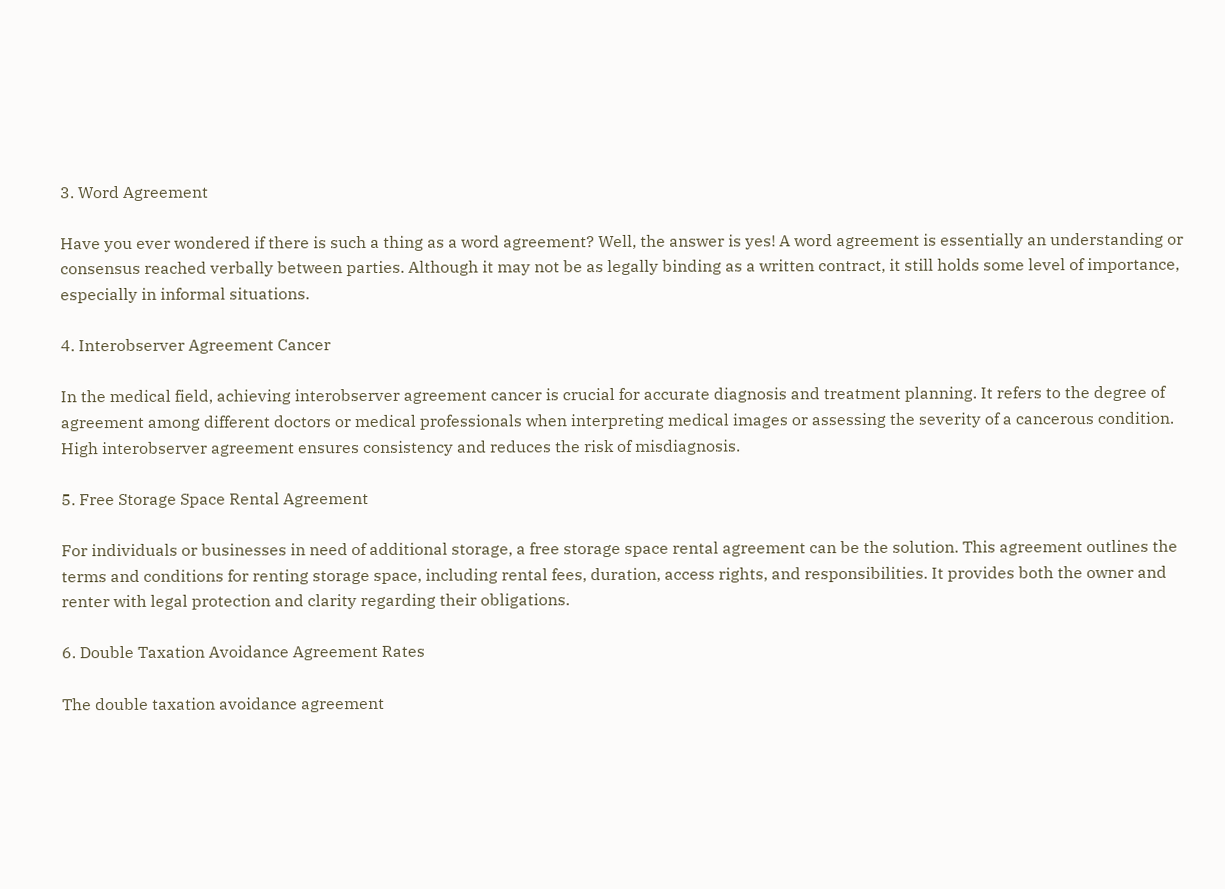3. Word Agreement

Have you ever wondered if there is such a thing as a word agreement? Well, the answer is yes! A word agreement is essentially an understanding or consensus reached verbally between parties. Although it may not be as legally binding as a written contract, it still holds some level of importance, especially in informal situations.

4. Interobserver Agreement Cancer

In the medical field, achieving interobserver agreement cancer is crucial for accurate diagnosis and treatment planning. It refers to the degree of agreement among different doctors or medical professionals when interpreting medical images or assessing the severity of a cancerous condition. High interobserver agreement ensures consistency and reduces the risk of misdiagnosis.

5. Free Storage Space Rental Agreement

For individuals or businesses in need of additional storage, a free storage space rental agreement can be the solution. This agreement outlines the terms and conditions for renting storage space, including rental fees, duration, access rights, and responsibilities. It provides both the owner and renter with legal protection and clarity regarding their obligations.

6. Double Taxation Avoidance Agreement Rates

The double taxation avoidance agreement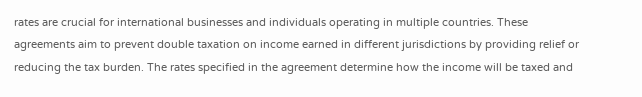rates are crucial for international businesses and individuals operating in multiple countries. These agreements aim to prevent double taxation on income earned in different jurisdictions by providing relief or reducing the tax burden. The rates specified in the agreement determine how the income will be taxed and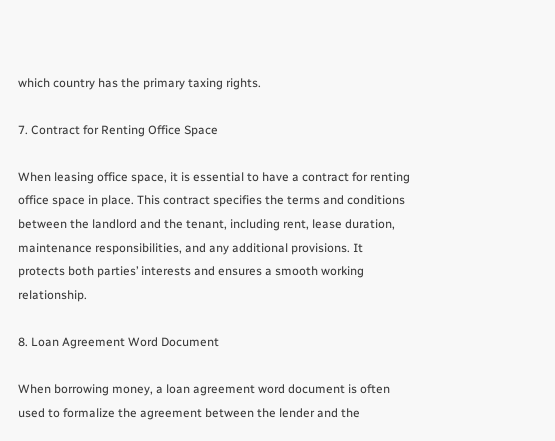which country has the primary taxing rights.

7. Contract for Renting Office Space

When leasing office space, it is essential to have a contract for renting office space in place. This contract specifies the terms and conditions between the landlord and the tenant, including rent, lease duration, maintenance responsibilities, and any additional provisions. It protects both parties’ interests and ensures a smooth working relationship.

8. Loan Agreement Word Document

When borrowing money, a loan agreement word document is often used to formalize the agreement between the lender and the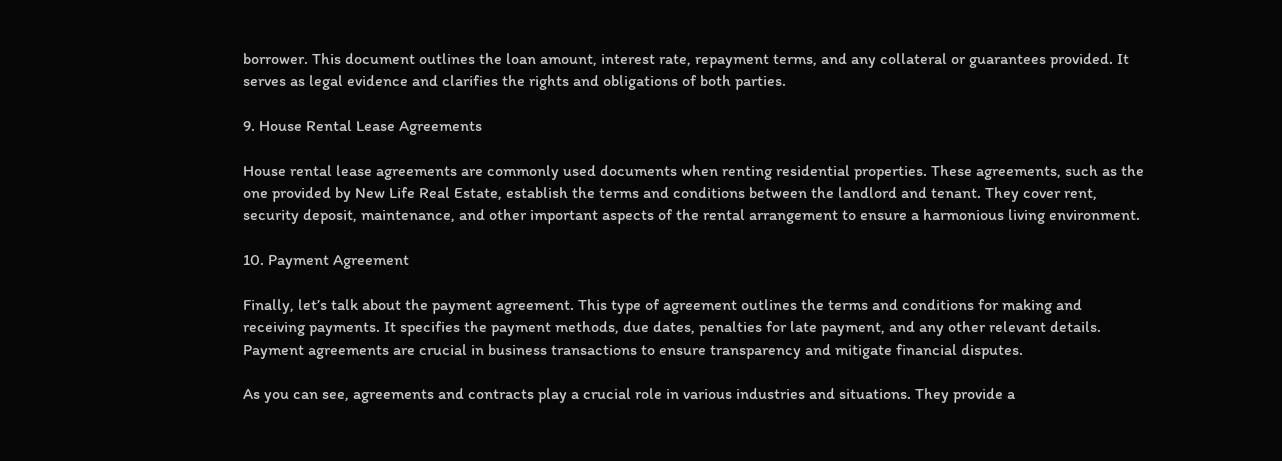borrower. This document outlines the loan amount, interest rate, repayment terms, and any collateral or guarantees provided. It serves as legal evidence and clarifies the rights and obligations of both parties.

9. House Rental Lease Agreements

House rental lease agreements are commonly used documents when renting residential properties. These agreements, such as the one provided by New Life Real Estate, establish the terms and conditions between the landlord and tenant. They cover rent, security deposit, maintenance, and other important aspects of the rental arrangement to ensure a harmonious living environment.

10. Payment Agreement

Finally, let’s talk about the payment agreement. This type of agreement outlines the terms and conditions for making and receiving payments. It specifies the payment methods, due dates, penalties for late payment, and any other relevant details. Payment agreements are crucial in business transactions to ensure transparency and mitigate financial disputes.

As you can see, agreements and contracts play a crucial role in various industries and situations. They provide a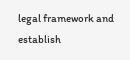legal framework and establish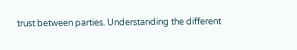trust between parties. Understanding the different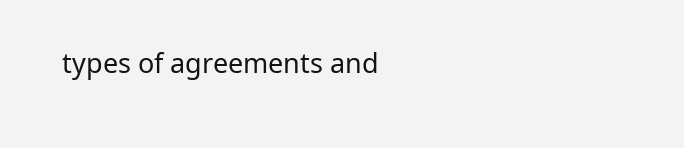types of agreements and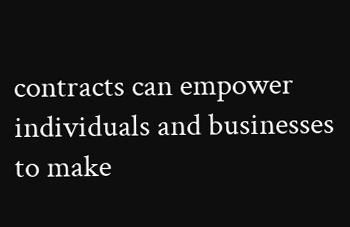contracts can empower individuals and businesses to make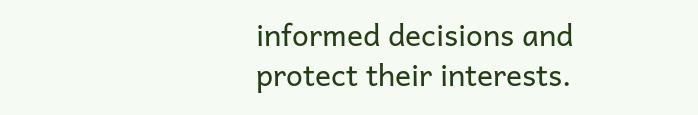informed decisions and protect their interests.